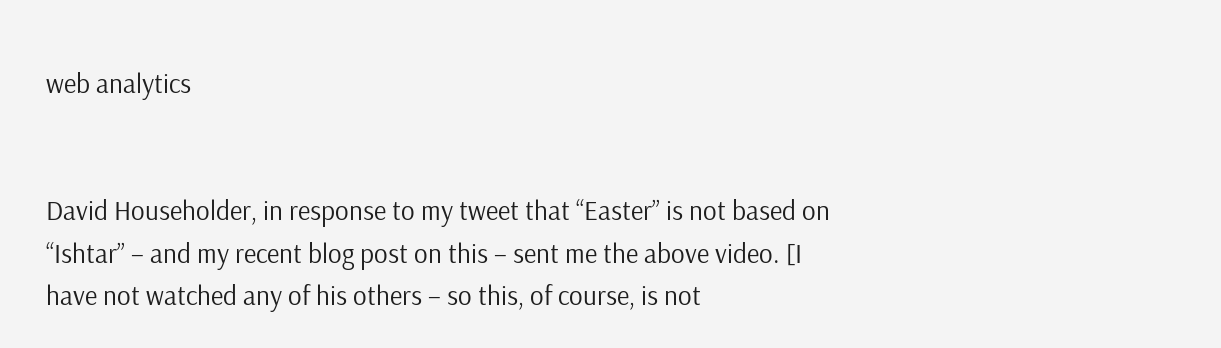web analytics


David Householder, in response to my tweet that “Easter” is not based on “Ishtar” – and my recent blog post on this – sent me the above video. [I have not watched any of his others – so this, of course, is not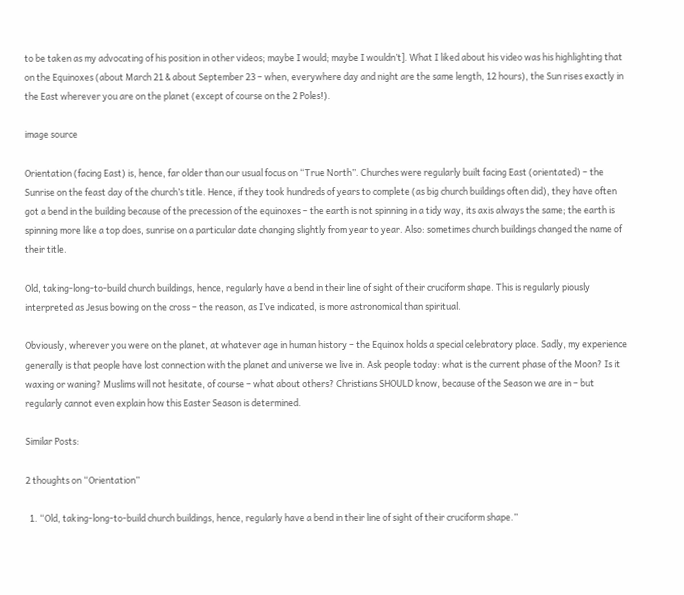to be taken as my advocating of his position in other videos; maybe I would; maybe I wouldn’t]. What I liked about his video was his highlighting that on the Equinoxes (about March 21 & about September 23 – when, everywhere day and night are the same length, 12 hours), the Sun rises exactly in the East wherever you are on the planet (except of course on the 2 Poles!).

image source

Orientation (facing East) is, hence, far older than our usual focus on “True North”. Churches were regularly built facing East (orientated) – the Sunrise on the feast day of the church’s title. Hence, if they took hundreds of years to complete (as big church buildings often did), they have often got a bend in the building because of the precession of the equinoxes – the earth is not spinning in a tidy way, its axis always the same; the earth is spinning more like a top does, sunrise on a particular date changing slightly from year to year. Also: sometimes church buildings changed the name of their title.

Old, taking-long-to-build church buildings, hence, regularly have a bend in their line of sight of their cruciform shape. This is regularly piously interpreted as Jesus bowing on the cross – the reason, as I’ve indicated, is more astronomical than spiritual.

Obviously, wherever you were on the planet, at whatever age in human history – the Equinox holds a special celebratory place. Sadly, my experience generally is that people have lost connection with the planet and universe we live in. Ask people today: what is the current phase of the Moon? Is it waxing or waning? Muslims will not hesitate, of course – what about others? Christians SHOULD know, because of the Season we are in – but regularly cannot even explain how this Easter Season is determined.

Similar Posts:

2 thoughts on “Orientation”

  1. “Old, taking-long-to-build church buildings, hence, regularly have a bend in their line of sight of their cruciform shape.”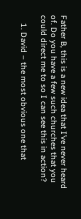Father B, this is a new idea that I’ve never heard of. Do you have a few such churches that you could direct me to so I can see this in action?

    1. David – the most obvious one that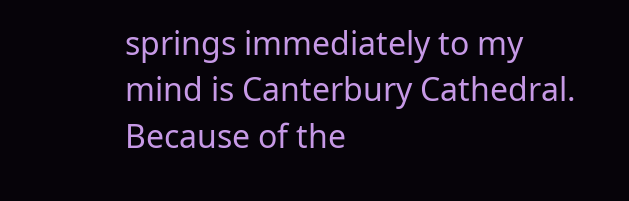springs immediately to my mind is Canterbury Cathedral. Because of the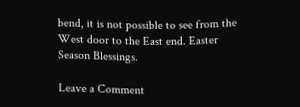bend, it is not possible to see from the West door to the East end. Easter Season Blessings.

Leave a Comment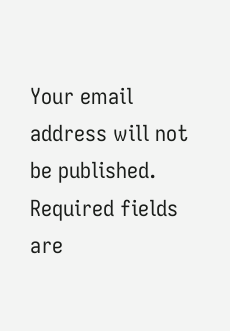Your email address will not be published. Required fields are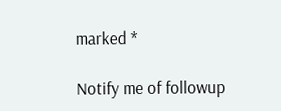marked *

Notify me of followup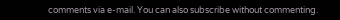comments via e-mail. You can also subscribe without commenting.